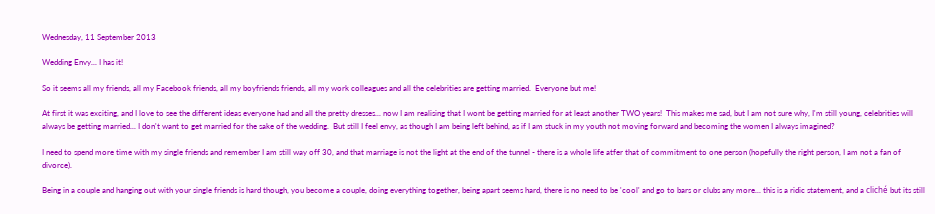Wednesday, 11 September 2013

Wedding Envy... I has it!

So it seems all my friends, all my Facebook friends, all my boyfriends friends, all my work colleagues and all the celebrities are getting married.  Everyone but me!

At first it was exciting, and I love to see the different ideas everyone had and all the pretty dresses... now I am realising that I wont be getting married for at least another TWO years!  This makes me sad, but I am not sure why, I'm still young, celebrities will always be getting married... I don't want to get married for the sake of the wedding.  But still I feel envy, as though I am being left behind, as if I am stuck in my youth not moving forward and becoming the women I always imagined?

I need to spend more time with my single friends and remember I am still way off 30, and that marriage is not the light at the end of the tunnel - there is a whole life atfer that of commitment to one person (hopefully the right person, I am not a fan of divorce).

Being in a couple and hanging out with your single friends is hard though, you become a couple, doing everything together, being apart seems hard, there is no need to be 'cool' and go to bars or clubs any more... this is a ridic statement, and a cliché but its still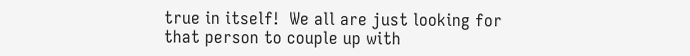true in itself!  We all are just looking for that person to couple up with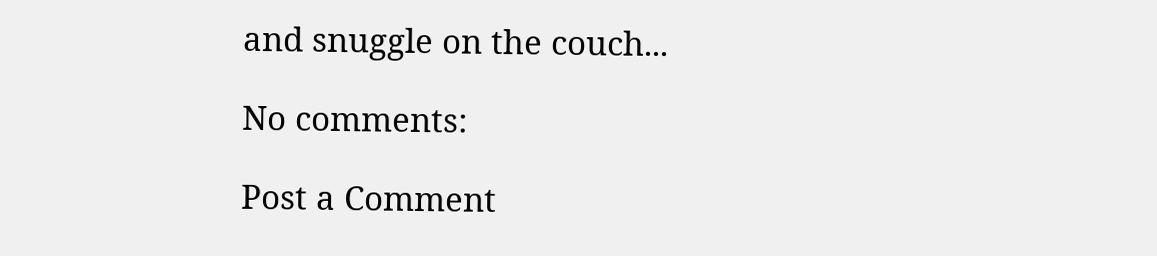and snuggle on the couch...

No comments:

Post a Comment